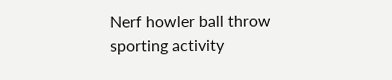Nerf howler ball throw sporting activity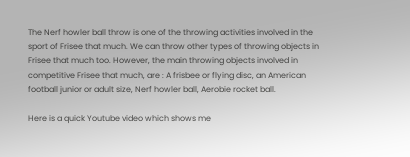The Nerf howler ball throw is one of the throwing activities involved in the sport of Frisee that much. We can throw other types of throwing objects in Frisee that much too. However, the main throwing objects involved in competitive Frisee that much, are : A frisbee or flying disc, an American football junior or adult size, Nerf howler ball, Aerobie rocket ball.

Here is a quick Youtube video which shows me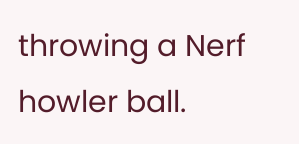throwing a Nerf howler ball.